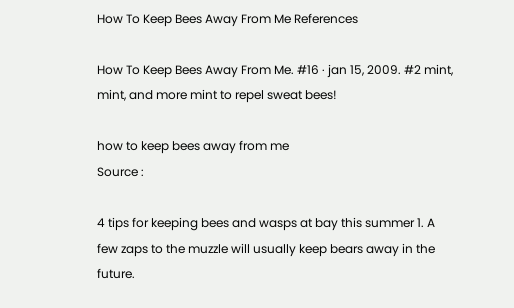How To Keep Bees Away From Me References

How To Keep Bees Away From Me. #16 · jan 15, 2009. #2 mint, mint, and more mint to repel sweat bees!

how to keep bees away from me
Source :

4 tips for keeping bees and wasps at bay this summer 1. A few zaps to the muzzle will usually keep bears away in the future.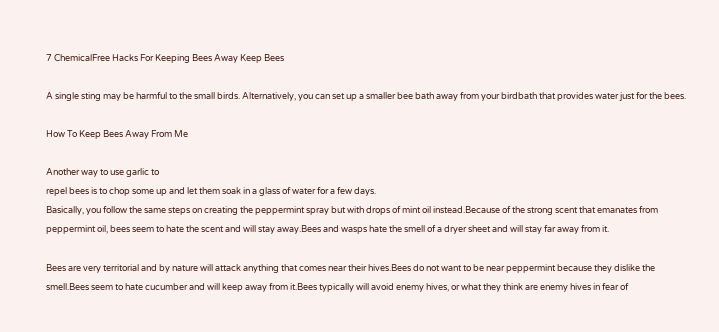7 ChemicalFree Hacks For Keeping Bees Away Keep Bees

A single sting may be harmful to the small birds. Alternatively, you can set up a smaller bee bath away from your birdbath that provides water just for the bees.

How To Keep Bees Away From Me

Another way to use garlic to
repel bees is to chop some up and let them soak in a glass of water for a few days.
Basically, you follow the same steps on creating the peppermint spray but with drops of mint oil instead.Because of the strong scent that emanates from peppermint oil, bees seem to hate the scent and will stay away.Bees and wasps hate the smell of a dryer sheet and will stay far away from it.

Bees are very territorial and by nature will attack anything that comes near their hives.Bees do not want to be near peppermint because they dislike the smell.Bees seem to hate cucumber and will keep away from it.Bees typically will avoid enemy hives, or what they think are enemy hives in fear of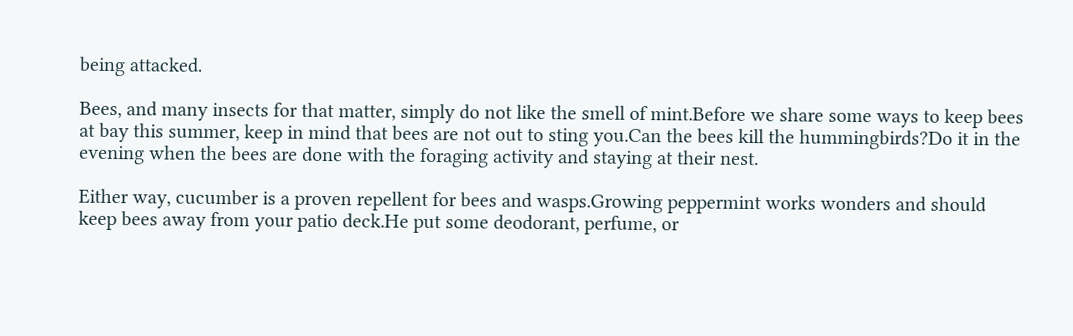being attacked.

Bees, and many insects for that matter, simply do not like the smell of mint.Before we share some ways to keep bees at bay this summer, keep in mind that bees are not out to sting you.Can the bees kill the hummingbirds?Do it in the evening when the bees are done with the foraging activity and staying at their nest.

Either way, cucumber is a proven repellent for bees and wasps.Growing peppermint works wonders and should keep bees away from your patio deck.He put some deodorant, perfume, or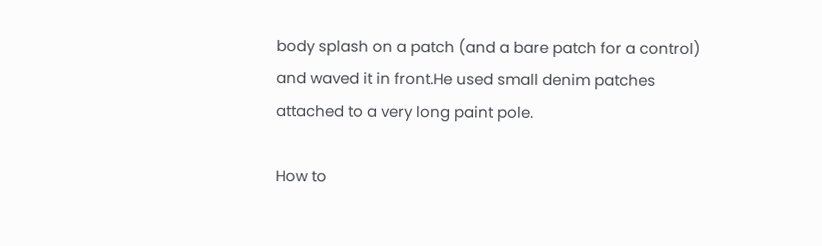body splash on a patch (and a bare patch for a control) and waved it in front.He used small denim patches attached to a very long paint pole.

How to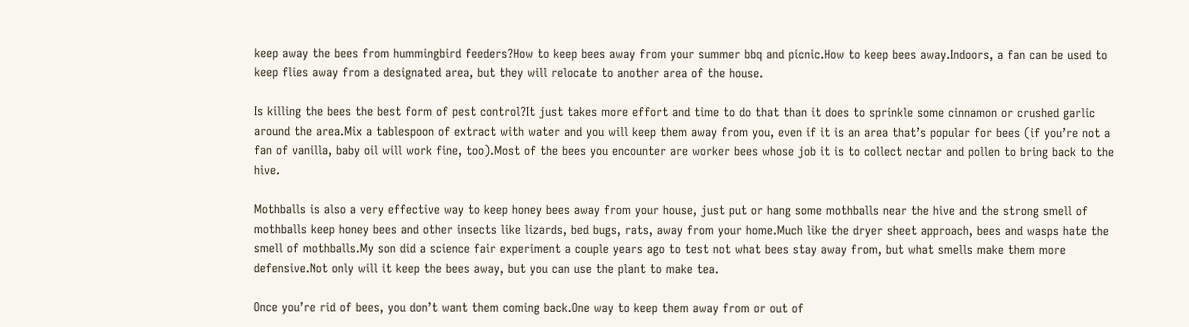keep away the bees from hummingbird feeders?How to keep bees away from your summer bbq and picnic.How to keep bees away.Indoors, a fan can be used to keep flies away from a designated area, but they will relocate to another area of the house.

Is killing the bees the best form of pest control?It just takes more effort and time to do that than it does to sprinkle some cinnamon or crushed garlic around the area.Mix a tablespoon of extract with water and you will keep them away from you, even if it is an area that’s popular for bees (if you’re not a fan of vanilla, baby oil will work fine, too).Most of the bees you encounter are worker bees whose job it is to collect nectar and pollen to bring back to the hive.

Mothballs is also a very effective way to keep honey bees away from your house, just put or hang some mothballs near the hive and the strong smell of mothballs keep honey bees and other insects like lizards, bed bugs, rats, away from your home.Much like the dryer sheet approach, bees and wasps hate the smell of mothballs.My son did a science fair experiment a couple years ago to test not what bees stay away from, but what smells make them more defensive.Not only will it keep the bees away, but you can use the plant to make tea.

Once you’re rid of bees, you don’t want them coming back.One way to keep them away from or out of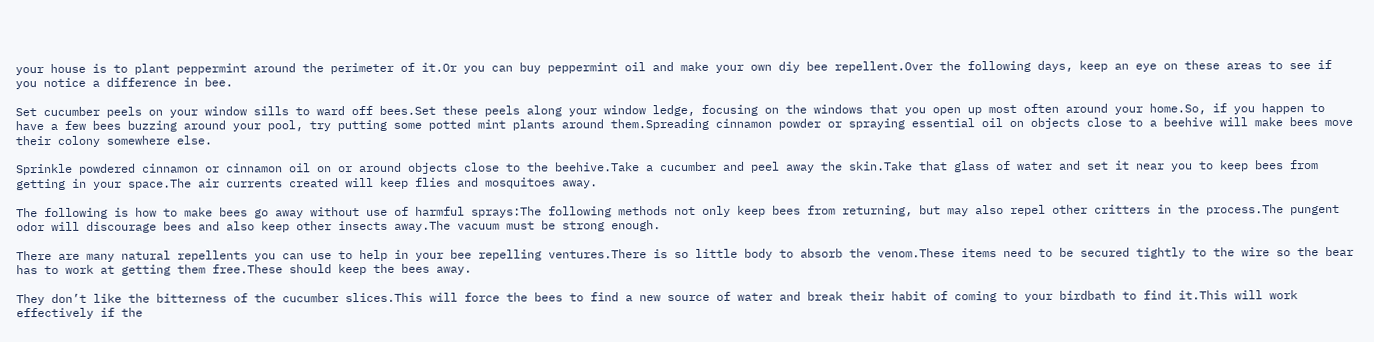your house is to plant peppermint around the perimeter of it.Or you can buy peppermint oil and make your own diy bee repellent.Over the following days, keep an eye on these areas to see if you notice a difference in bee.

Set cucumber peels on your window sills to ward off bees.Set these peels along your window ledge, focusing on the windows that you open up most often around your home.So, if you happen to have a few bees buzzing around your pool, try putting some potted mint plants around them.Spreading cinnamon powder or spraying essential oil on objects close to a beehive will make bees move their colony somewhere else.

Sprinkle powdered cinnamon or cinnamon oil on or around objects close to the beehive.Take a cucumber and peel away the skin.Take that glass of water and set it near you to keep bees from getting in your space.The air currents created will keep flies and mosquitoes away.

The following is how to make bees go away without use of harmful sprays:The following methods not only keep bees from returning, but may also repel other critters in the process.The pungent odor will discourage bees and also keep other insects away.The vacuum must be strong enough.

There are many natural repellents you can use to help in your bee repelling ventures.There is so little body to absorb the venom.These items need to be secured tightly to the wire so the bear has to work at getting them free.These should keep the bees away.

They don’t like the bitterness of the cucumber slices.This will force the bees to find a new source of water and break their habit of coming to your birdbath to find it.This will work effectively if the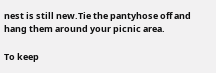nest is still new.Tie the pantyhose off and hang them around your picnic area.

To keep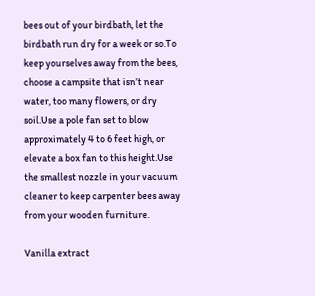bees out of your birdbath, let the birdbath run dry for a week or so.To keep yourselves away from the bees, choose a campsite that isn’t near water, too many flowers, or dry soil.Use a pole fan set to blow approximately 4 to 6 feet high, or elevate a box fan to this height.Use the smallest nozzle in your vacuum cleaner to keep carpenter bees away from your wooden furniture.

Vanilla extract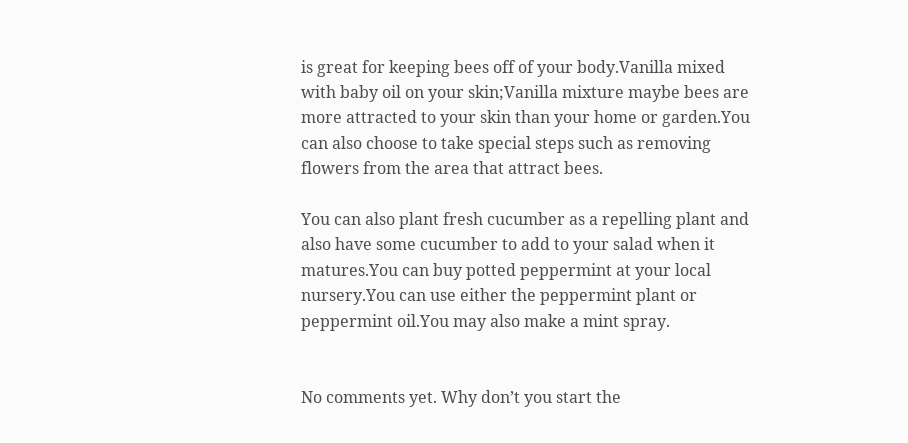is great for keeping bees off of your body.Vanilla mixed with baby oil on your skin;Vanilla mixture maybe bees are more attracted to your skin than your home or garden.You can also choose to take special steps such as removing flowers from the area that attract bees.

You can also plant fresh cucumber as a repelling plant and also have some cucumber to add to your salad when it matures.You can buy potted peppermint at your local nursery.You can use either the peppermint plant or peppermint oil.You may also make a mint spray.


No comments yet. Why don’t you start the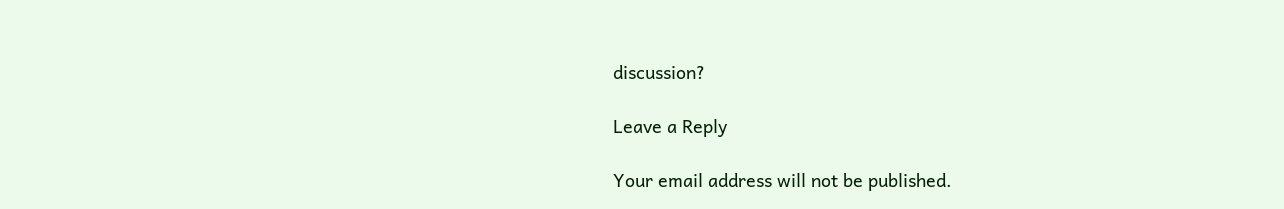discussion?

Leave a Reply

Your email address will not be published.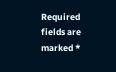Required fields are marked *